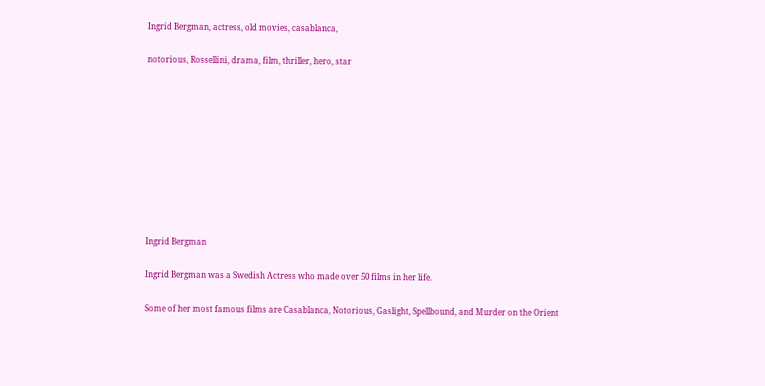Ingrid Bergman, actress, old movies, casablanca,

notorious, Rossellini, drama, film, thriller, hero, star










Ingrid Bergman

Ingrid Bergman was a Swedish Actress who made over 50 films in her life.

Some of her most famous films are Casablanca, Notorious, Gaslight, Spellbound, and Murder on the Orient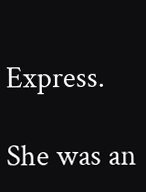Express.

She was an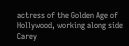actress of the Golden Age of Hollywood, working along side Carey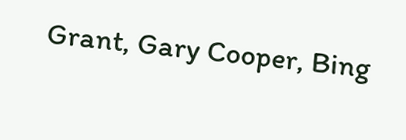Grant, Gary Cooper, Bing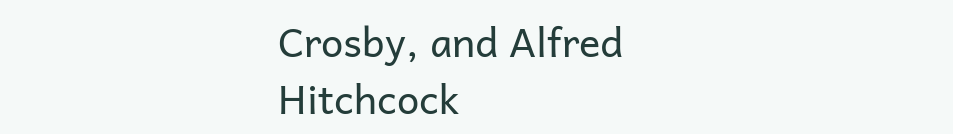Crosby, and Alfred Hitchcock